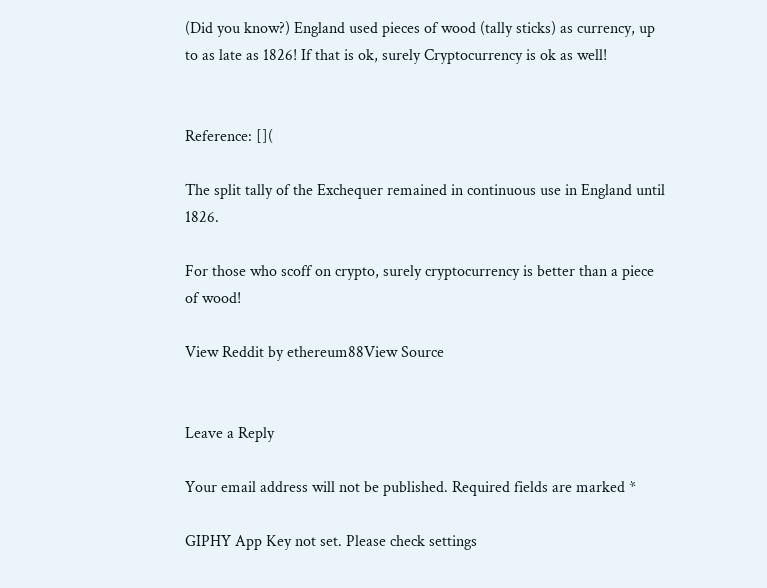(Did you know?) England used pieces of wood (tally sticks) as currency, up to as late as 1826! If that is ok, surely Cryptocurrency is ok as well!


Reference: [](

The split tally of the Exchequer remained in continuous use in England until 1826.

For those who scoff on crypto, surely cryptocurrency is better than a piece of wood!

View Reddit by ethereum88View Source


Leave a Reply

Your email address will not be published. Required fields are marked *

GIPHY App Key not set. Please check settings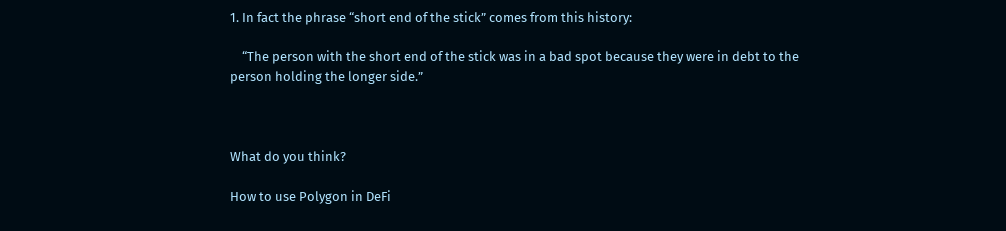1. In fact the phrase “short end of the stick” comes from this history:

    “The person with the short end of the stick was in a bad spot because they were in debt to the person holding the longer side.”



What do you think?

How to use Polygon in DeFi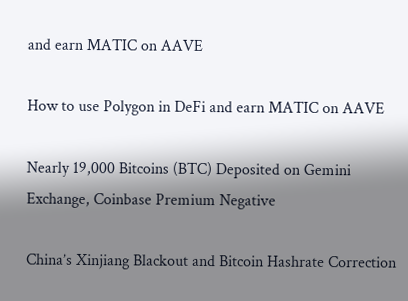and earn MATIC on AAVE

How to use Polygon in DeFi and earn MATIC on AAVE

Nearly 19,000 Bitcoins (BTC) Deposited on Gemini Exchange, Coinbase Premium Negative

China’s Xinjiang Blackout and Bitcoin Hashrate Correction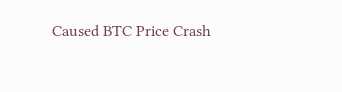Caused BTC Price Crash